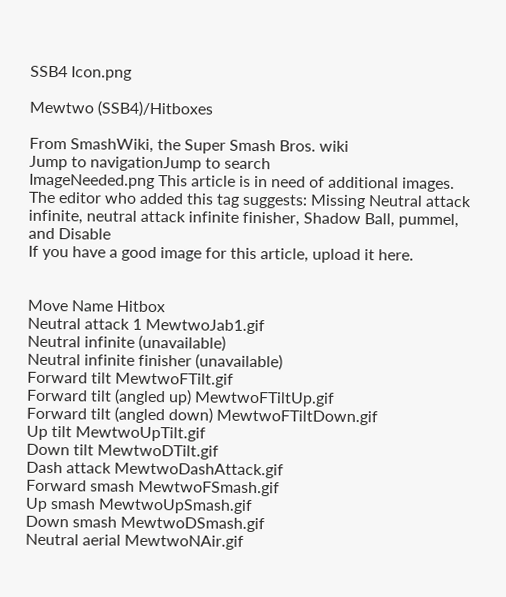SSB4 Icon.png

Mewtwo (SSB4)/Hitboxes

From SmashWiki, the Super Smash Bros. wiki
Jump to navigationJump to search
ImageNeeded.png This article is in need of additional images.
The editor who added this tag suggests: Missing Neutral attack infinite, neutral attack infinite finisher, Shadow Ball, pummel, and Disable
If you have a good image for this article, upload it here.


Move Name Hitbox
Neutral attack 1 MewtwoJab1.gif
Neutral infinite (unavailable)
Neutral infinite finisher (unavailable)
Forward tilt MewtwoFTilt.gif
Forward tilt (angled up) MewtwoFTiltUp.gif
Forward tilt (angled down) MewtwoFTiltDown.gif
Up tilt MewtwoUpTilt.gif
Down tilt MewtwoDTilt.gif
Dash attack MewtwoDashAttack.gif
Forward smash MewtwoFSmash.gif
Up smash MewtwoUpSmash.gif
Down smash MewtwoDSmash.gif
Neutral aerial MewtwoNAir.gif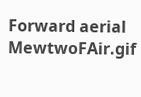Forward aerial MewtwoFAir.gif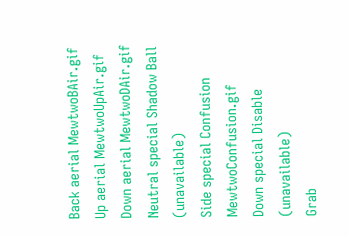Back aerial MewtwoBAir.gif
Up aerial MewtwoUpAir.gif
Down aerial MewtwoDAir.gif
Neutral special Shadow Ball (unavailable)
Side special Confusion MewtwoConfusion.gif
Down special Disable (unavailable)
Grab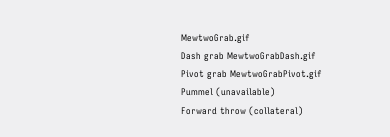MewtwoGrab.gif
Dash grab MewtwoGrabDash.gif
Pivot grab MewtwoGrabPivot.gif
Pummel (unavailable)
Forward throw (collateral)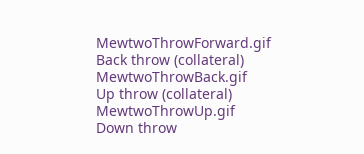MewtwoThrowForward.gif
Back throw (collateral) MewtwoThrowBack.gif
Up throw (collateral) MewtwoThrowUp.gif
Down throw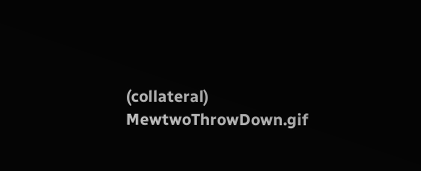(collateral) MewtwoThrowDown.gif